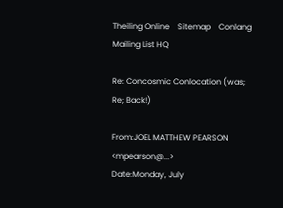Theiling Online    Sitemap    Conlang Mailing List HQ

Re: Concosmic Conlocation (was; Re; Back!)

From:JOEL MATTHEW PEARSON <mpearson@...>
Date:Monday, July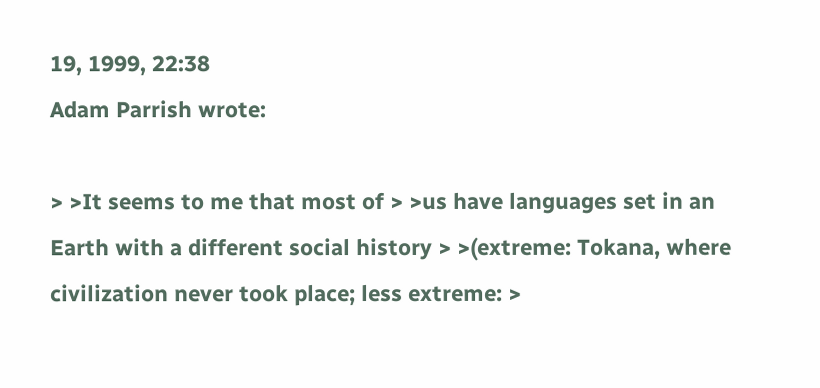19, 1999, 22:38
Adam Parrish wrote:

> >It seems to me that most of > >us have languages set in an Earth with a different social history > >(extreme: Tokana, where civilization never took place; less extreme: >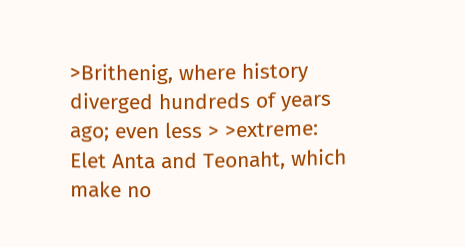>Brithenig, where history diverged hundreds of years ago; even less > >extreme: Elet Anta and Teonaht, which make no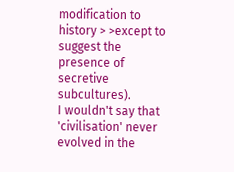modification to history > >except to suggest the presence of secretive subcultures).
I wouldn't say that 'civilisation' never evolved in the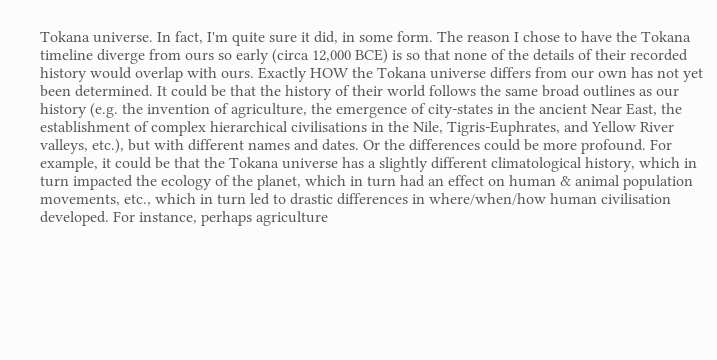Tokana universe. In fact, I'm quite sure it did, in some form. The reason I chose to have the Tokana timeline diverge from ours so early (circa 12,000 BCE) is so that none of the details of their recorded history would overlap with ours. Exactly HOW the Tokana universe differs from our own has not yet been determined. It could be that the history of their world follows the same broad outlines as our history (e.g. the invention of agriculture, the emergence of city-states in the ancient Near East, the establishment of complex hierarchical civilisations in the Nile, Tigris-Euphrates, and Yellow River valleys, etc.), but with different names and dates. Or the differences could be more profound. For example, it could be that the Tokana universe has a slightly different climatological history, which in turn impacted the ecology of the planet, which in turn had an effect on human & animal population movements, etc., which in turn led to drastic differences in where/when/how human civilisation developed. For instance, perhaps agriculture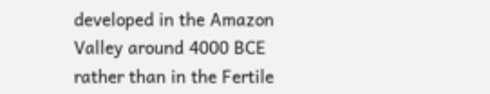developed in the Amazon Valley around 4000 BCE rather than in the Fertile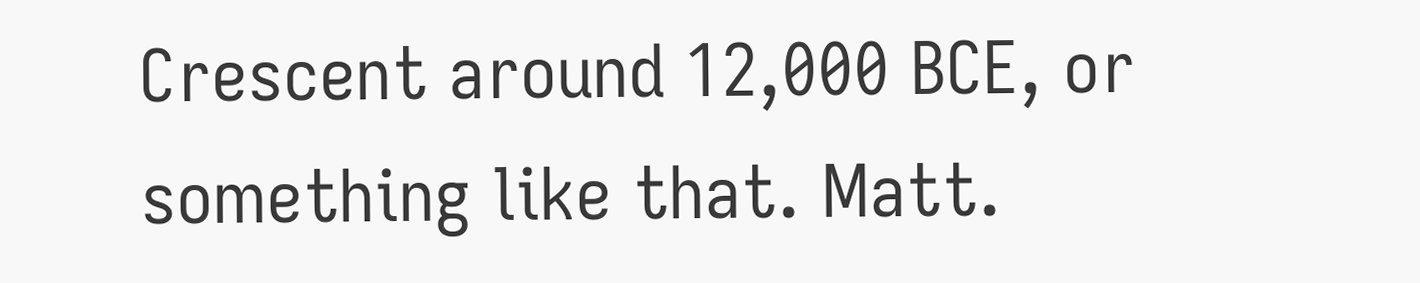Crescent around 12,000 BCE, or something like that. Matt.